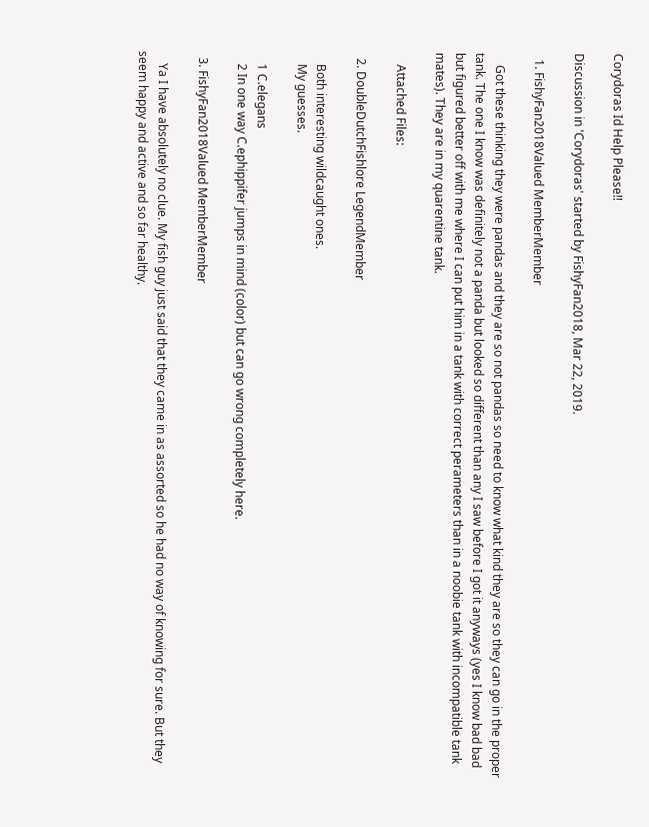Corydoras Id Help Please!!

Discussion in 'Corydoras' started by FishyFan2018, Mar 22, 2019.

  1. FishyFan2018Valued MemberMember

    Got these thinking they were pandas and they are so not pandas so need to know what kind they are so they can go in the proper tank. The one I know was definitely not a panda but looked so different than any I saw before I got it anyways (yes I know bad bad but figured better off with me where I can put him in a tank with correct perameters than in a noobie tank with incompatible tank mates). They are in my quarentine tank.

    Attached Files:

  2. DoubleDutchFishlore LegendMember

    Both interesting wildcaught ones.
    My guesses.

    1 C.elegans
    2 In one way C.ephippifer jumps in mind (color) but can go wrong completely here.

  3. FishyFan2018Valued MemberMember

    Ya I have absolutely no clue. My fish guy just said that they came in as assorted so he had no way of knowing for sure. But they seem happy and active and so far healthy.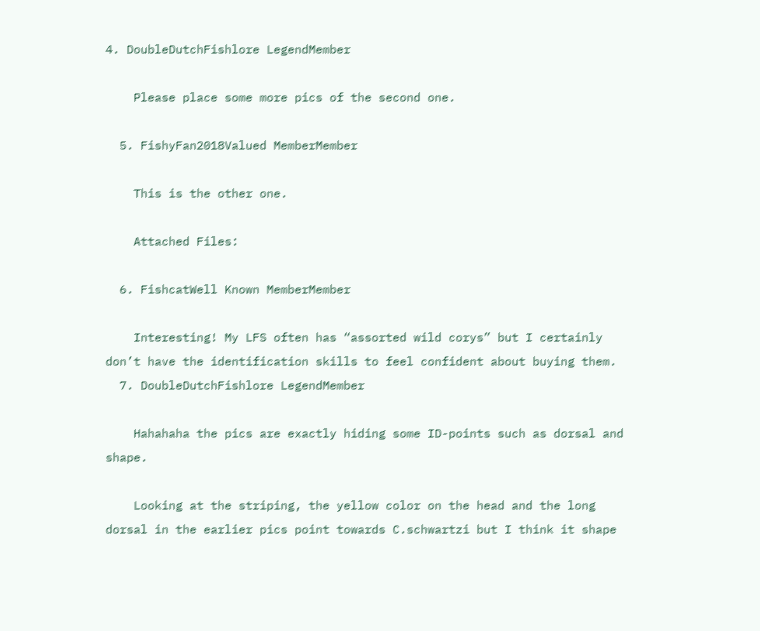4. DoubleDutchFishlore LegendMember

    Please place some more pics of the second one.

  5. FishyFan2018Valued MemberMember

    This is the other one.

    Attached Files:

  6. FishcatWell Known MemberMember

    Interesting! My LFS often has “assorted wild corys” but I certainly don’t have the identification skills to feel confident about buying them.
  7. DoubleDutchFishlore LegendMember

    Hahahaha the pics are exactly hiding some ID-points such as dorsal and shape.

    Looking at the striping, the yellow color on the head and the long dorsal in the earlier pics point towards C.schwartzi but I think it shape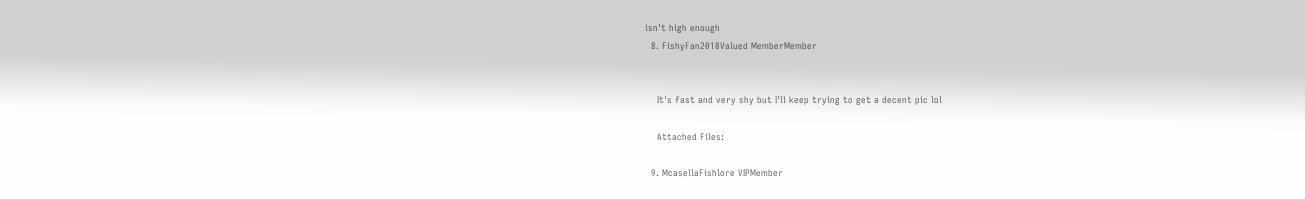isn't high enough
  8. FishyFan2018Valued MemberMember


    It's fast and very shy but I'll keep trying to get a decent pic lol

    Attached Files:

  9. McasellaFishlore VIPMember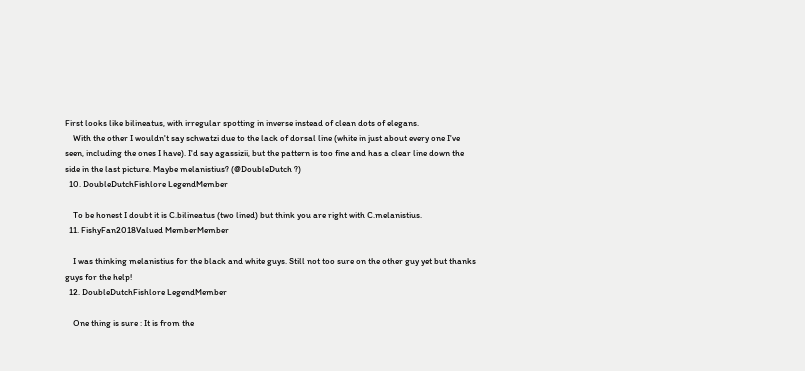First looks like bilineatus, with irregular spotting in inverse instead of clean dots of elegans.
    With the other I wouldn't say schwatzi due to the lack of dorsal line (white in just about every one I've seen, including the ones I have). I'd say agassizii, but the pattern is too fine and has a clear line down the side in the last picture. Maybe melanistius? (@DoubleDutch ?)
  10. DoubleDutchFishlore LegendMember

    To be honest I doubt it is C.bilineatus (two lined) but think you are right with C.melanistius.
  11. FishyFan2018Valued MemberMember

    I was thinking melanistius for the black and white guys. Still not too sure on the other guy yet but thanks guys for the help!
  12. DoubleDutchFishlore LegendMember

    One thing is sure : It is from the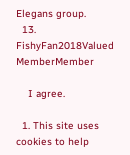Elegans group.
  13. FishyFan2018Valued MemberMember

    I agree.

  1. This site uses cookies to help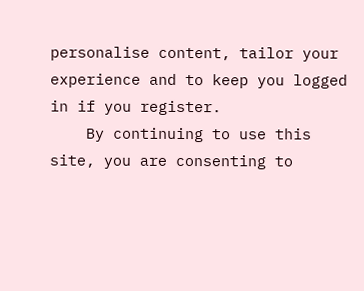personalise content, tailor your experience and to keep you logged in if you register.
    By continuing to use this site, you are consenting to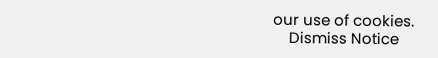our use of cookies.
    Dismiss Notice